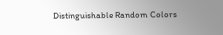Distinguishable Random Colors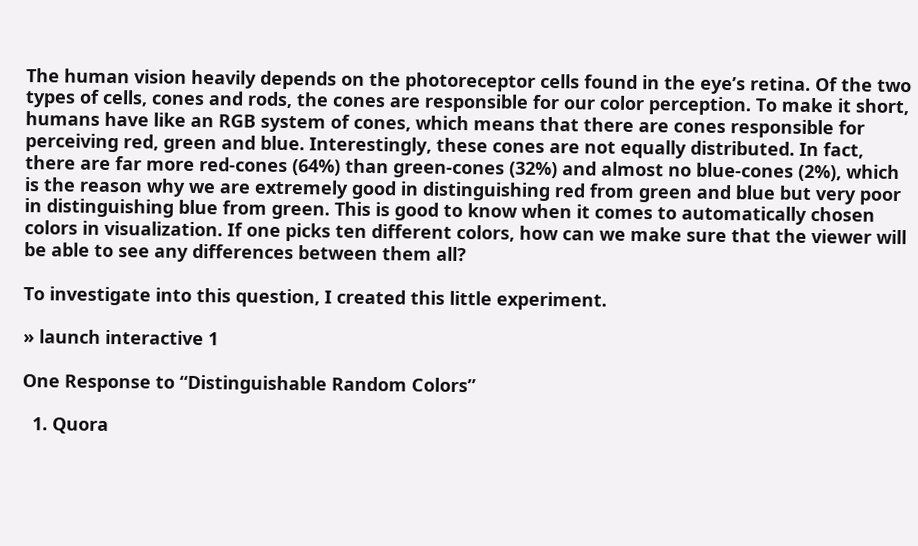The human vision heavily depends on the photoreceptor cells found in the eye’s retina. Of the two types of cells, cones and rods, the cones are responsible for our color perception. To make it short, humans have like an RGB system of cones, which means that there are cones responsible for perceiving red, green and blue. Interestingly, these cones are not equally distributed. In fact, there are far more red-cones (64%) than green-cones (32%) and almost no blue-cones (2%), which is the reason why we are extremely good in distinguishing red from green and blue but very poor in distinguishing blue from green. This is good to know when it comes to automatically chosen colors in visualization. If one picks ten different colors, how can we make sure that the viewer will be able to see any differences between them all?

To investigate into this question, I created this little experiment.

» launch interactive 1

One Response to “Distinguishable Random Colors”

  1. Quora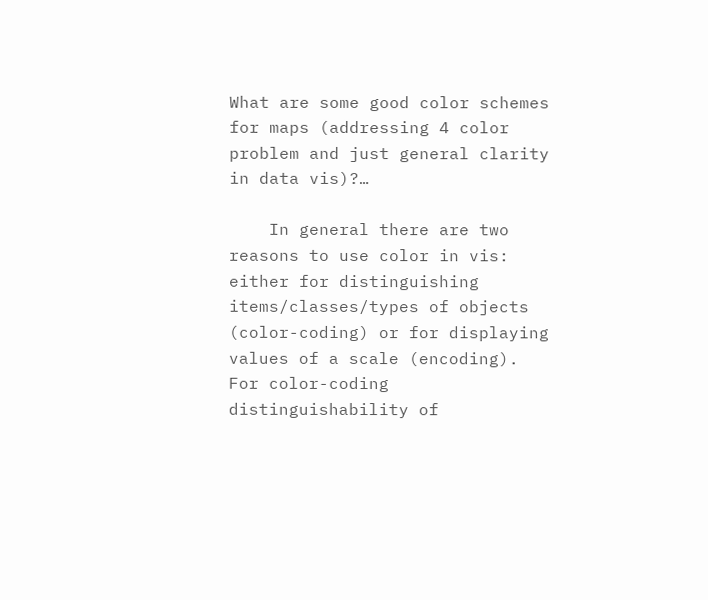What are some good color schemes for maps (addressing 4 color problem and just general clarity in data vis)?…

    In general there are two reasons to use color in vis: either for distinguishing items/classes/types of objects (color-coding) or for displaying values of a scale (encoding). For color-coding distinguishability of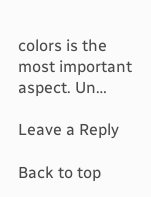colors is the most important aspect. Un…

Leave a Reply

Back to top